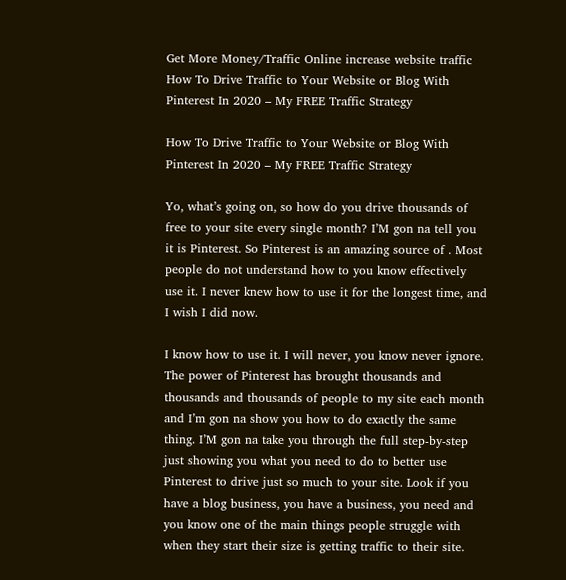Get More Money/Traffic Online increase website traffic How To Drive Traffic to Your Website or Blog With Pinterest In 2020 – My FREE Traffic Strategy

How To Drive Traffic to Your Website or Blog With Pinterest In 2020 – My FREE Traffic Strategy

Yo, what’s going on, so how do you drive thousands of free to your site every single month? I’M gon na tell you it is Pinterest. So Pinterest is an amazing source of . Most people do not understand how to you know effectively use it. I never knew how to use it for the longest time, and I wish I did now.

I know how to use it. I will never, you know never ignore. The power of Pinterest has brought thousands and thousands and thousands of people to my site each month and I’m gon na show you how to do exactly the same thing. I’M gon na take you through the full step-by-step just showing you what you need to do to better use Pinterest to drive just so much to your site. Look if you have a blog business, you have a business, you need and you know one of the main things people struggle with when they start their size is getting traffic to their site.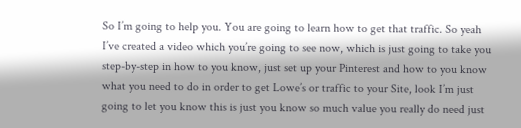So I’m going to help you. You are going to learn how to get that traffic. So yeah I’ve created a video which you’re going to see now, which is just going to take you step-by-step in how to you know, just set up your Pinterest and how to you know what you need to do in order to get Lowe’s or traffic to your Site, look I’m just going to let you know this is just you know so much value you really do need just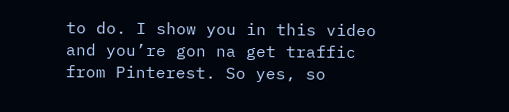to do. I show you in this video and you’re gon na get traffic from Pinterest. So yes, so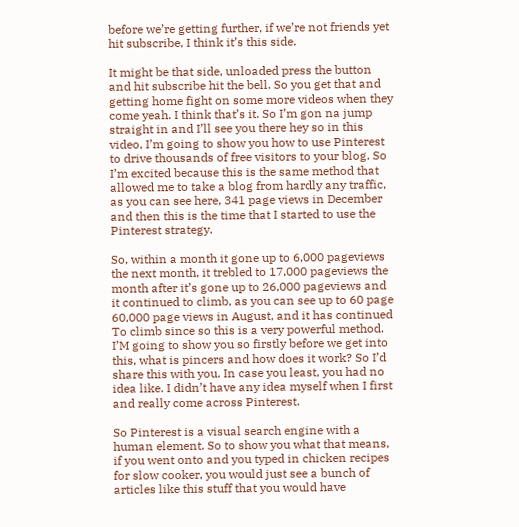before we’re getting further, if we’re not friends yet hit subscribe, I think it’s this side.

It might be that side, unloaded press the button and hit subscribe hit the bell. So you get that and getting home fight on some more videos when they come yeah. I think that’s it. So I’m gon na jump straight in and I’ll see you there hey so in this video, I’m going to show you how to use Pinterest to drive thousands of free visitors to your blog. So I’m excited because this is the same method that allowed me to take a blog from hardly any traffic, as you can see here, 341 page views in December and then this is the time that I started to use the Pinterest strategy.

So, within a month it gone up to 6,000 pageviews the next month, it trebled to 17,000 pageviews the month after it’s gone up to 26,000 pageviews and it continued to climb, as you can see up to 60 page 60,000 page views in August, and it has continued To climb since so this is a very powerful method. I’M going to show you so firstly before we get into this, what is pincers and how does it work? So I’d share this with you. In case you least, you had no idea like. I didn’t have any idea myself when I first and really come across Pinterest.

So Pinterest is a visual search engine with a human element. So to show you what that means, if you went onto and you typed in chicken recipes for slow cooker, you would just see a bunch of articles like this stuff that you would have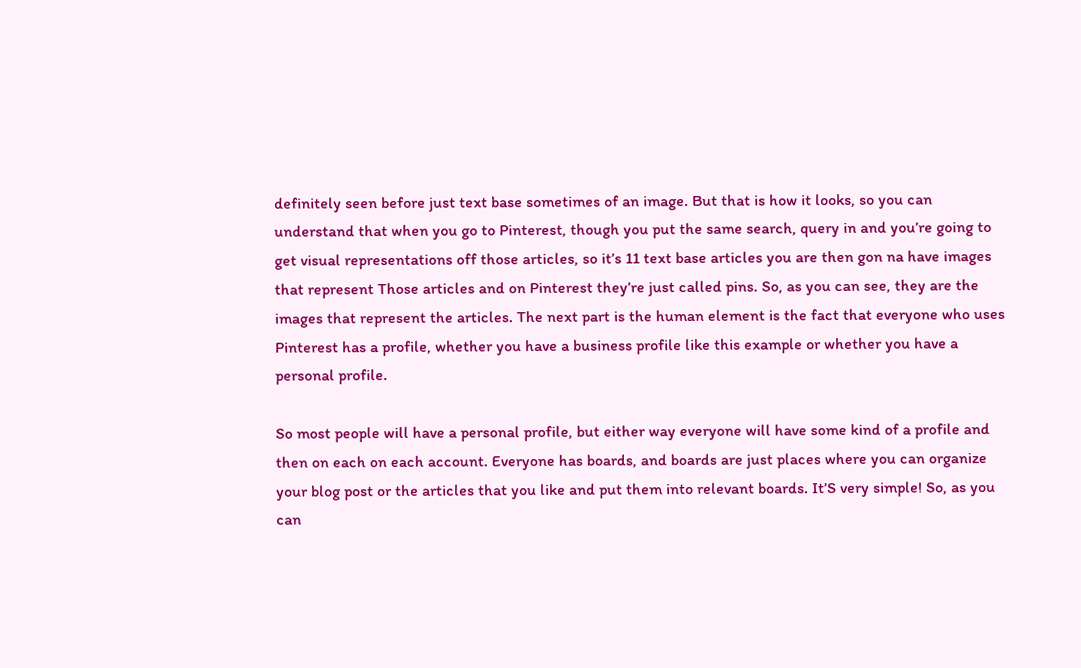definitely seen before just text base sometimes of an image. But that is how it looks, so you can understand that when you go to Pinterest, though you put the same search, query in and you’re going to get visual representations off those articles, so it’s 11 text base articles you are then gon na have images that represent Those articles and on Pinterest they’re just called pins. So, as you can see, they are the images that represent the articles. The next part is the human element is the fact that everyone who uses Pinterest has a profile, whether you have a business profile like this example or whether you have a personal profile.

So most people will have a personal profile, but either way everyone will have some kind of a profile and then on each on each account. Everyone has boards, and boards are just places where you can organize your blog post or the articles that you like and put them into relevant boards. It’S very simple! So, as you can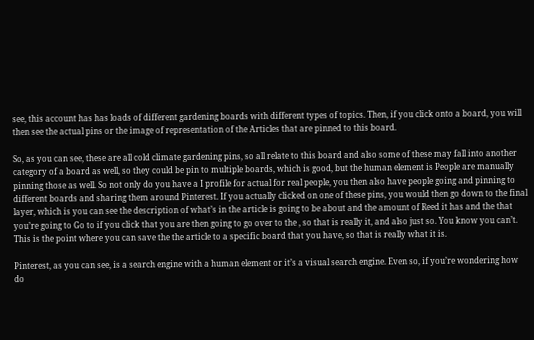see, this account has has loads of different gardening boards with different types of topics. Then, if you click onto a board, you will then see the actual pins or the image of representation of the Articles that are pinned to this board.

So, as you can see, these are all cold climate gardening pins, so all relate to this board and also some of these may fall into another category of a board as well, so they could be pin to multiple boards, which is good, but the human element is People are manually pinning those as well. So not only do you have a I profile for actual for real people, you then also have people going and pinning to different boards and sharing them around Pinterest. If you actually clicked on one of these pins, you would then go down to the final layer, which is you can see the description of what’s in the article is going to be about and the amount of Reed it has and the that you’re going to Go to if you click that you are then going to go over to the , so that is really it, and also just so. You know you can’t. This is the point where you can save the the article to a specific board that you have, so that is really what it is.

Pinterest, as you can see, is a search engine with a human element or it’s a visual search engine. Even so, if you’re wondering how do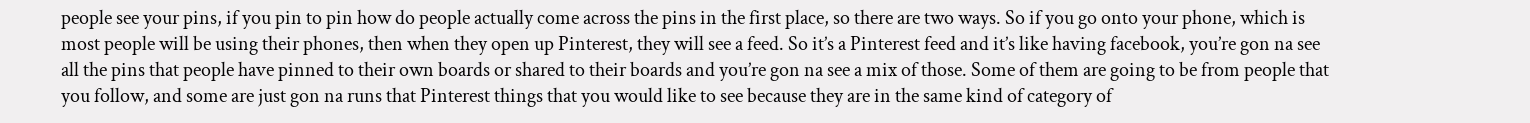people see your pins, if you pin to pin how do people actually come across the pins in the first place, so there are two ways. So if you go onto your phone, which is most people will be using their phones, then when they open up Pinterest, they will see a feed. So it’s a Pinterest feed and it’s like having facebook, you’re gon na see all the pins that people have pinned to their own boards or shared to their boards and you’re gon na see a mix of those. Some of them are going to be from people that you follow, and some are just gon na runs that Pinterest things that you would like to see because they are in the same kind of category of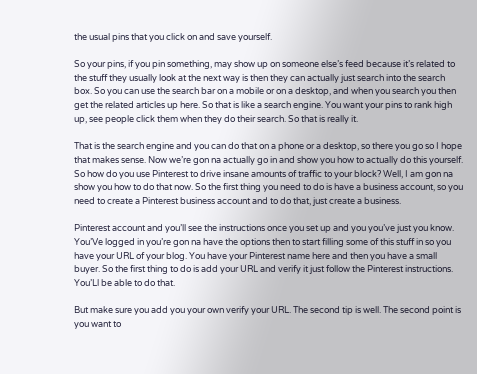the usual pins that you click on and save yourself.

So your pins, if you pin something, may show up on someone else’s feed because it’s related to the stuff they usually look at the next way is then they can actually just search into the search box. So you can use the search bar on a mobile or on a desktop, and when you search you then get the related articles up here. So that is like a search engine. You want your pins to rank high up, see people click them when they do their search. So that is really it.

That is the search engine and you can do that on a phone or a desktop, so there you go so I hope that makes sense. Now we’re gon na actually go in and show you how to actually do this yourself. So how do you use Pinterest to drive insane amounts of traffic to your block? Well, I am gon na show you how to do that now. So the first thing you need to do is have a business account, so you need to create a Pinterest business account and to do that, just create a business.

Pinterest account and you’ll see the instructions once you set up and you you’ve just you know. You’Ve logged in you’re gon na have the options then to start filling some of this stuff in so you have your URL of your blog. You have your Pinterest name here and then you have a small buyer. So the first thing to do is add your URL and verify it just follow the Pinterest instructions. You’Ll be able to do that.

But make sure you add you your own verify your URL. The second tip is well. The second point is you want to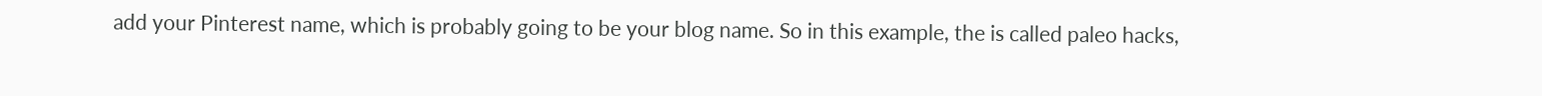add your Pinterest name, which is probably going to be your blog name. So in this example, the is called paleo hacks,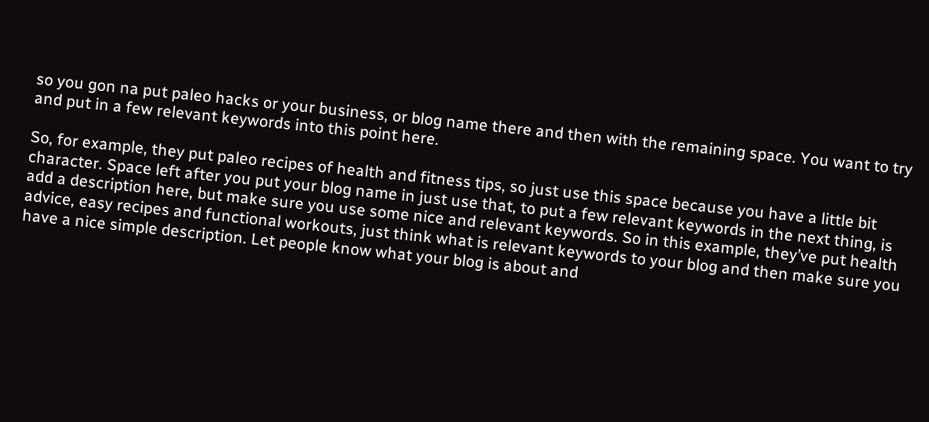so you gon na put paleo hacks or your business, or blog name there and then with the remaining space. You want to try and put in a few relevant keywords into this point here.

So, for example, they put paleo recipes of health and fitness tips, so just use this space because you have a little bit character. Space left after you put your blog name in just use that, to put a few relevant keywords in the next thing, is add a description here, but make sure you use some nice and relevant keywords. So in this example, they’ve put health advice, easy recipes and functional workouts, just think what is relevant keywords to your blog and then make sure you have a nice simple description. Let people know what your blog is about and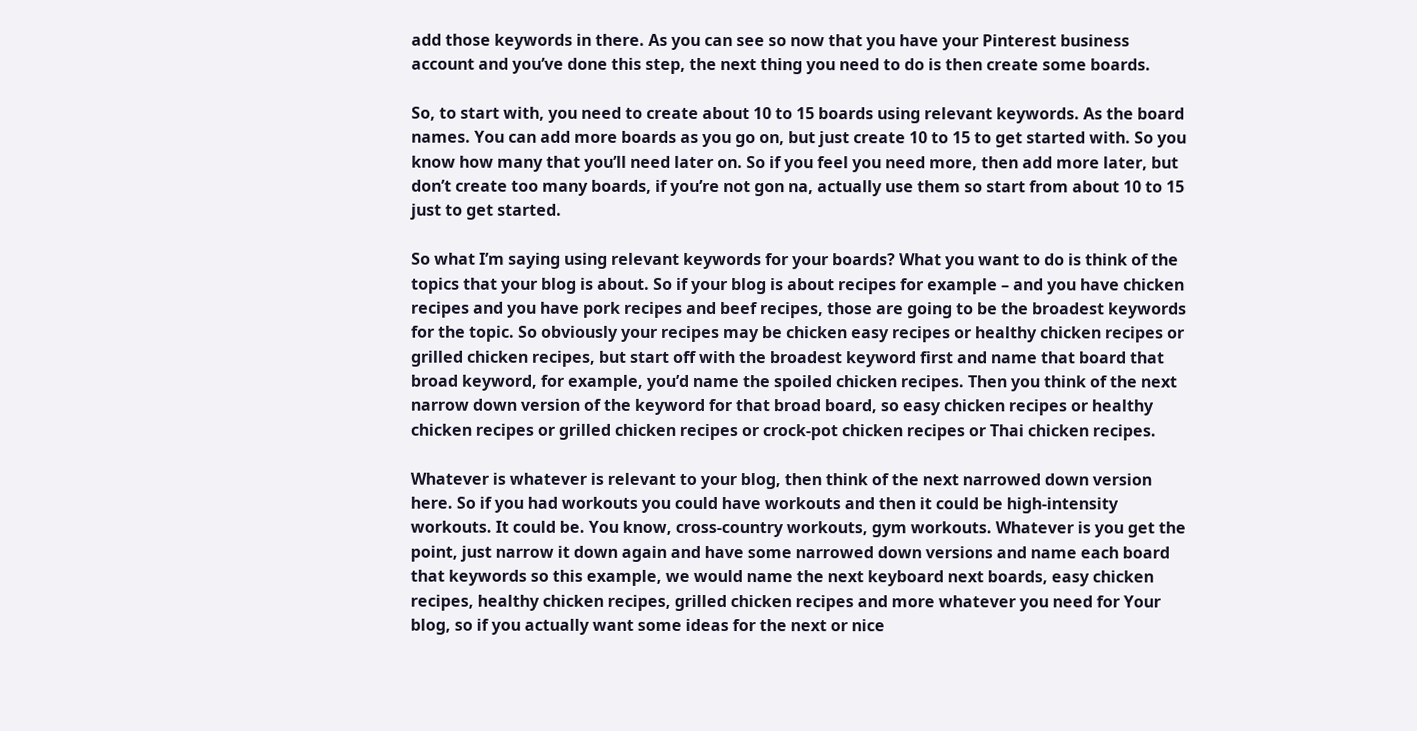add those keywords in there. As you can see so now that you have your Pinterest business account and you’ve done this step, the next thing you need to do is then create some boards.

So, to start with, you need to create about 10 to 15 boards using relevant keywords. As the board names. You can add more boards as you go on, but just create 10 to 15 to get started with. So you know how many that you’ll need later on. So if you feel you need more, then add more later, but don’t create too many boards, if you’re not gon na, actually use them so start from about 10 to 15 just to get started.

So what I’m saying using relevant keywords for your boards? What you want to do is think of the topics that your blog is about. So if your blog is about recipes for example – and you have chicken recipes and you have pork recipes and beef recipes, those are going to be the broadest keywords for the topic. So obviously your recipes may be chicken easy recipes or healthy chicken recipes or grilled chicken recipes, but start off with the broadest keyword first and name that board that broad keyword, for example, you’d name the spoiled chicken recipes. Then you think of the next narrow down version of the keyword for that broad board, so easy chicken recipes or healthy chicken recipes or grilled chicken recipes or crock-pot chicken recipes or Thai chicken recipes.

Whatever is whatever is relevant to your blog, then think of the next narrowed down version here. So if you had workouts you could have workouts and then it could be high-intensity workouts. It could be. You know, cross-country workouts, gym workouts. Whatever is you get the point, just narrow it down again and have some narrowed down versions and name each board that keywords so this example, we would name the next keyboard next boards, easy chicken recipes, healthy chicken recipes, grilled chicken recipes and more whatever you need for Your blog, so if you actually want some ideas for the next or nice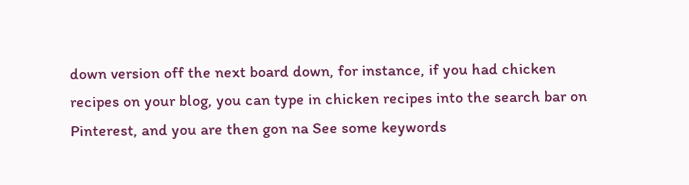down version off the next board down, for instance, if you had chicken recipes on your blog, you can type in chicken recipes into the search bar on Pinterest, and you are then gon na See some keywords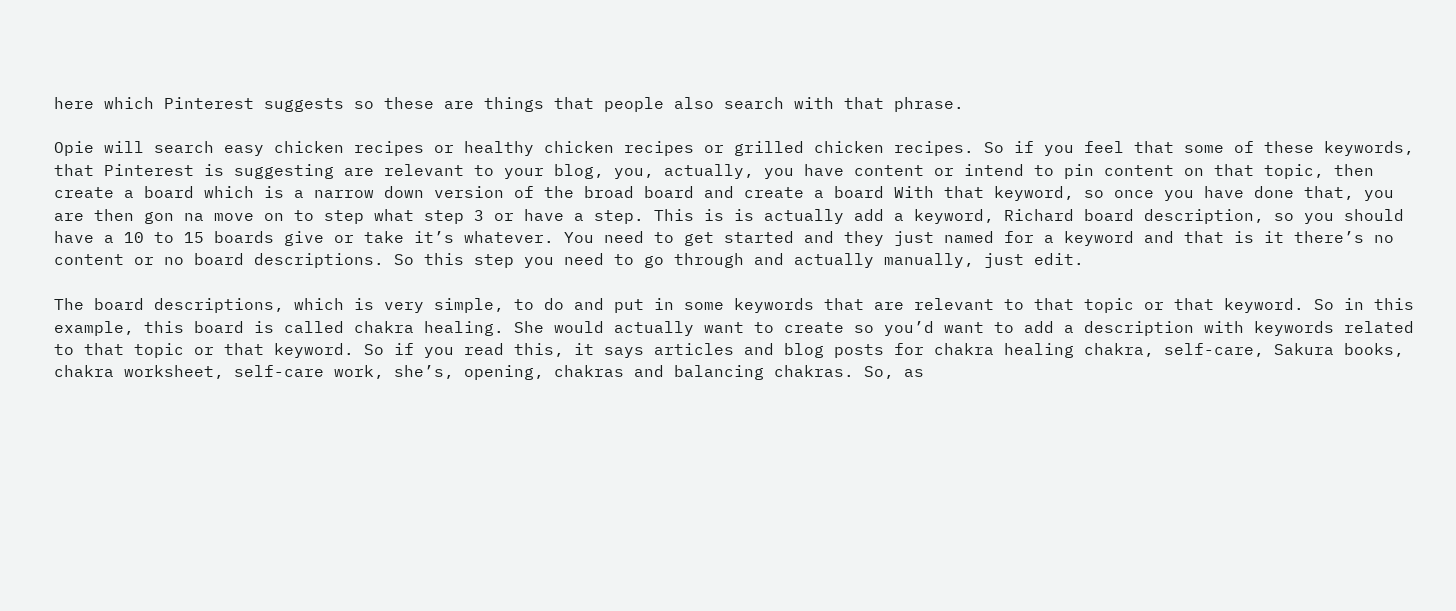here which Pinterest suggests so these are things that people also search with that phrase.

Opie will search easy chicken recipes or healthy chicken recipes or grilled chicken recipes. So if you feel that some of these keywords, that Pinterest is suggesting are relevant to your blog, you, actually, you have content or intend to pin content on that topic, then create a board which is a narrow down version of the broad board and create a board With that keyword, so once you have done that, you are then gon na move on to step what step 3 or have a step. This is is actually add a keyword, Richard board description, so you should have a 10 to 15 boards give or take it’s whatever. You need to get started and they just named for a keyword and that is it there’s no content or no board descriptions. So this step you need to go through and actually manually, just edit.

The board descriptions, which is very simple, to do and put in some keywords that are relevant to that topic or that keyword. So in this example, this board is called chakra healing. She would actually want to create so you’d want to add a description with keywords related to that topic or that keyword. So if you read this, it says articles and blog posts for chakra healing chakra, self-care, Sakura books, chakra worksheet, self-care work, she’s, opening, chakras and balancing chakras. So, as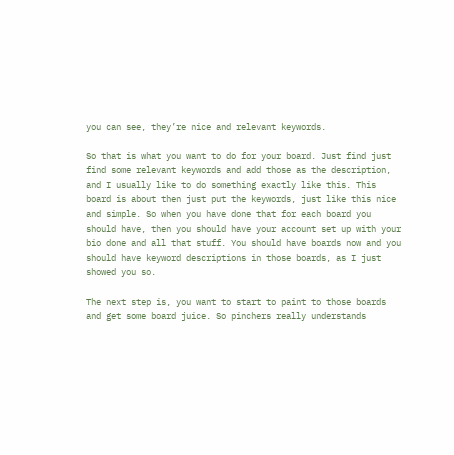you can see, they’re nice and relevant keywords.

So that is what you want to do for your board. Just find just find some relevant keywords and add those as the description, and I usually like to do something exactly like this. This board is about then just put the keywords, just like this nice and simple. So when you have done that for each board you should have, then you should have your account set up with your bio done and all that stuff. You should have boards now and you should have keyword descriptions in those boards, as I just showed you so.

The next step is, you want to start to paint to those boards and get some board juice. So pinchers really understands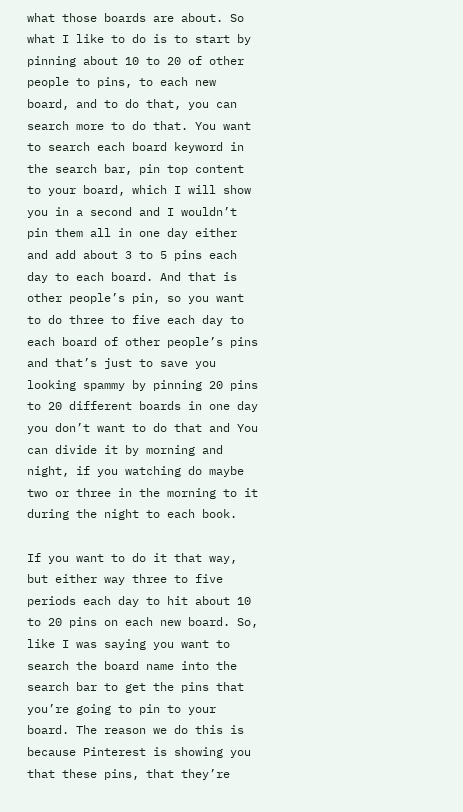what those boards are about. So what I like to do is to start by pinning about 10 to 20 of other people to pins, to each new board, and to do that, you can search more to do that. You want to search each board keyword in the search bar, pin top content to your board, which I will show you in a second and I wouldn’t pin them all in one day either and add about 3 to 5 pins each day to each board. And that is other people’s pin, so you want to do three to five each day to each board of other people’s pins and that’s just to save you looking spammy by pinning 20 pins to 20 different boards in one day you don’t want to do that and You can divide it by morning and night, if you watching do maybe two or three in the morning to it during the night to each book.

If you want to do it that way, but either way three to five periods each day to hit about 10 to 20 pins on each new board. So, like I was saying you want to search the board name into the search bar to get the pins that you’re going to pin to your board. The reason we do this is because Pinterest is showing you that these pins, that they’re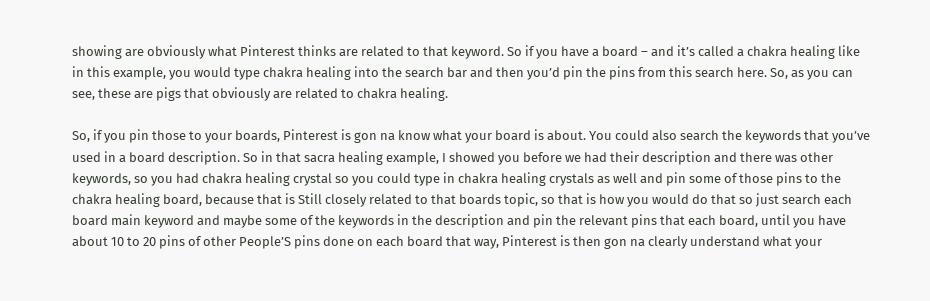showing are obviously what Pinterest thinks are related to that keyword. So if you have a board – and it’s called a chakra healing like in this example, you would type chakra healing into the search bar and then you’d pin the pins from this search here. So, as you can see, these are pigs that obviously are related to chakra healing.

So, if you pin those to your boards, Pinterest is gon na know what your board is about. You could also search the keywords that you’ve used in a board description. So in that sacra healing example, I showed you before we had their description and there was other keywords, so you had chakra healing crystal so you could type in chakra healing crystals as well and pin some of those pins to the chakra healing board, because that is Still closely related to that boards topic, so that is how you would do that so just search each board main keyword and maybe some of the keywords in the description and pin the relevant pins that each board, until you have about 10 to 20 pins of other People’S pins done on each board that way, Pinterest is then gon na clearly understand what your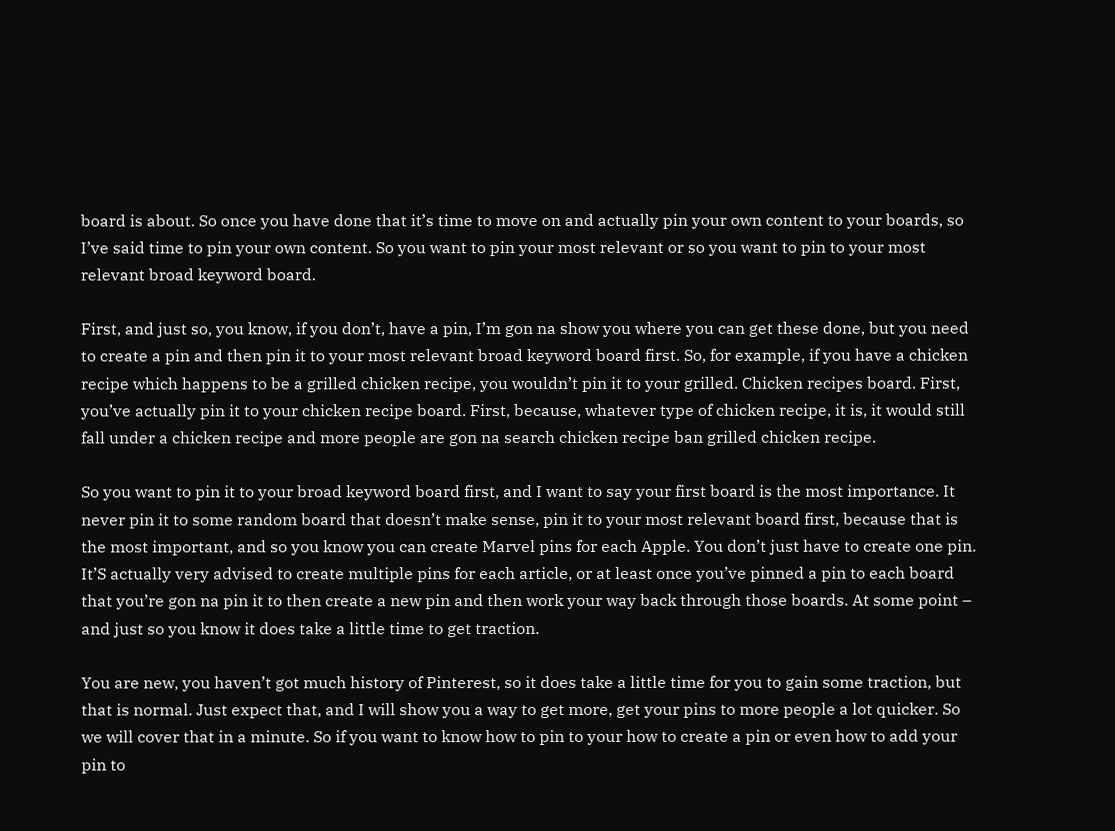board is about. So once you have done that it’s time to move on and actually pin your own content to your boards, so I’ve said time to pin your own content. So you want to pin your most relevant or so you want to pin to your most relevant broad keyword board.

First, and just so, you know, if you don’t, have a pin, I’m gon na show you where you can get these done, but you need to create a pin and then pin it to your most relevant broad keyword board first. So, for example, if you have a chicken recipe which happens to be a grilled chicken recipe, you wouldn’t pin it to your grilled. Chicken recipes board. First, you’ve actually pin it to your chicken recipe board. First, because, whatever type of chicken recipe, it is, it would still fall under a chicken recipe and more people are gon na search chicken recipe ban grilled chicken recipe.

So you want to pin it to your broad keyword board first, and I want to say your first board is the most importance. It never pin it to some random board that doesn’t make sense, pin it to your most relevant board first, because that is the most important, and so you know you can create Marvel pins for each Apple. You don’t just have to create one pin. It’S actually very advised to create multiple pins for each article, or at least once you’ve pinned a pin to each board that you’re gon na pin it to then create a new pin and then work your way back through those boards. At some point – and just so you know it does take a little time to get traction.

You are new, you haven’t got much history of Pinterest, so it does take a little time for you to gain some traction, but that is normal. Just expect that, and I will show you a way to get more, get your pins to more people a lot quicker. So we will cover that in a minute. So if you want to know how to pin to your how to create a pin or even how to add your pin to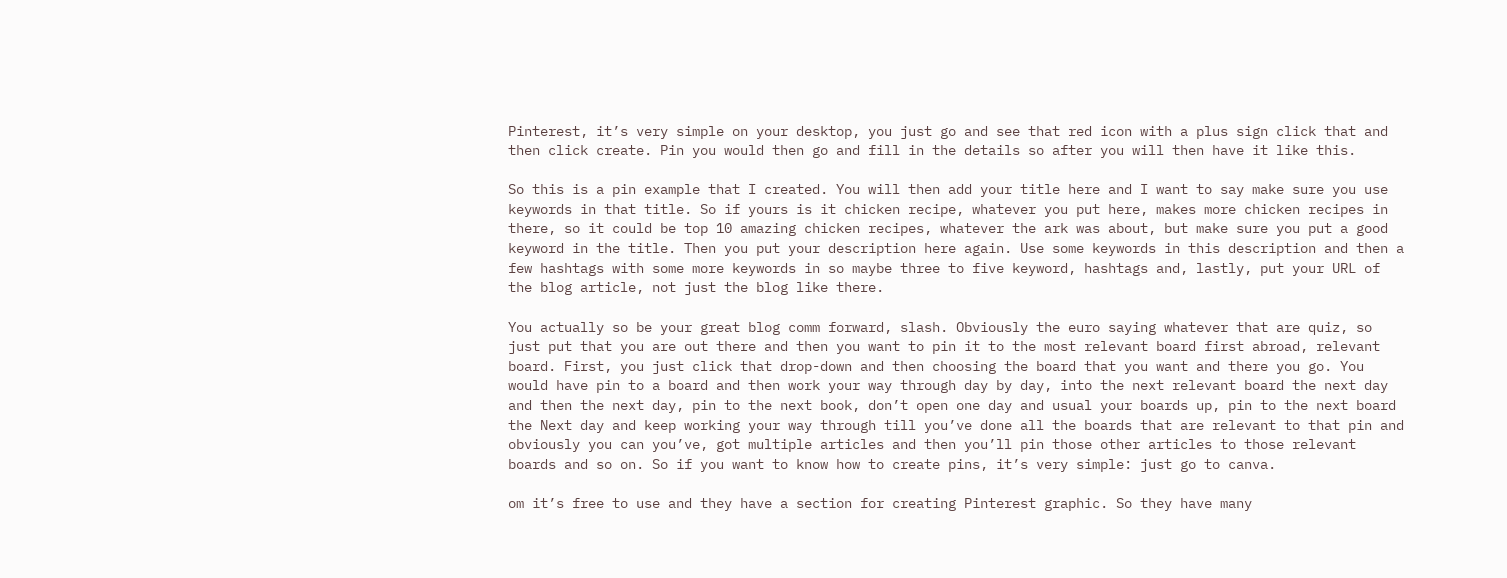Pinterest, it’s very simple on your desktop, you just go and see that red icon with a plus sign click that and then click create. Pin you would then go and fill in the details so after you will then have it like this.

So this is a pin example that I created. You will then add your title here and I want to say make sure you use keywords in that title. So if yours is it chicken recipe, whatever you put here, makes more chicken recipes in there, so it could be top 10 amazing chicken recipes, whatever the ark was about, but make sure you put a good keyword in the title. Then you put your description here again. Use some keywords in this description and then a few hashtags with some more keywords in so maybe three to five keyword, hashtags and, lastly, put your URL of the blog article, not just the blog like there.

You actually so be your great blog comm forward, slash. Obviously the euro saying whatever that are quiz, so just put that you are out there and then you want to pin it to the most relevant board first abroad, relevant board. First, you just click that drop-down and then choosing the board that you want and there you go. You would have pin to a board and then work your way through day by day, into the next relevant board the next day and then the next day, pin to the next book, don’t open one day and usual your boards up, pin to the next board the Next day and keep working your way through till you’ve done all the boards that are relevant to that pin and obviously you can you’ve, got multiple articles and then you’ll pin those other articles to those relevant boards and so on. So if you want to know how to create pins, it’s very simple: just go to canva.

om it’s free to use and they have a section for creating Pinterest graphic. So they have many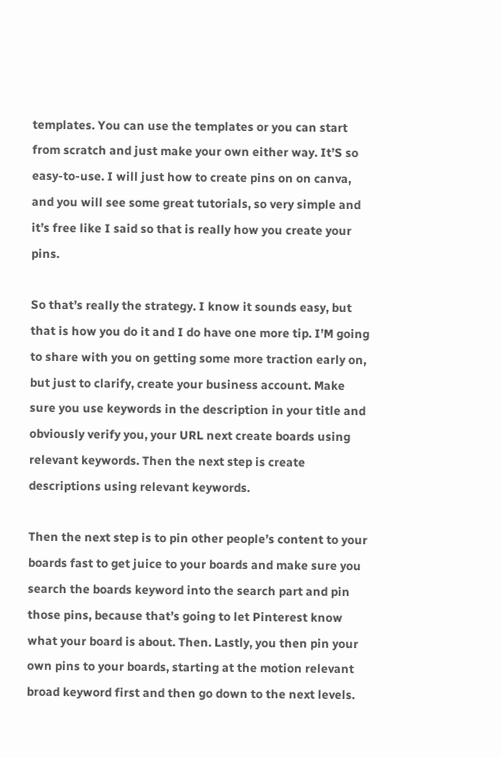templates. You can use the templates or you can start from scratch and just make your own either way. It’S so easy-to-use. I will just how to create pins on on canva, and you will see some great tutorials, so very simple and it’s free like I said so that is really how you create your pins.

So that’s really the strategy. I know it sounds easy, but that is how you do it and I do have one more tip. I’M going to share with you on getting some more traction early on, but just to clarify, create your business account. Make sure you use keywords in the description in your title and obviously verify you, your URL next create boards using relevant keywords. Then the next step is create descriptions using relevant keywords.

Then the next step is to pin other people’s content to your boards fast to get juice to your boards and make sure you search the boards keyword into the search part and pin those pins, because that’s going to let Pinterest know what your board is about. Then. Lastly, you then pin your own pins to your boards, starting at the motion relevant broad keyword first and then go down to the next levels.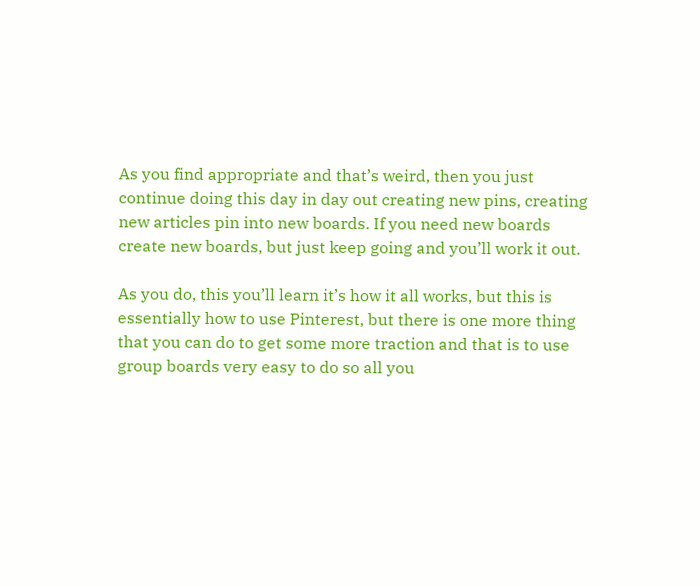As you find appropriate and that’s weird, then you just continue doing this day in day out creating new pins, creating new articles pin into new boards. If you need new boards create new boards, but just keep going and you’ll work it out.

As you do, this you’ll learn it’s how it all works, but this is essentially how to use Pinterest, but there is one more thing that you can do to get some more traction and that is to use group boards very easy to do so all you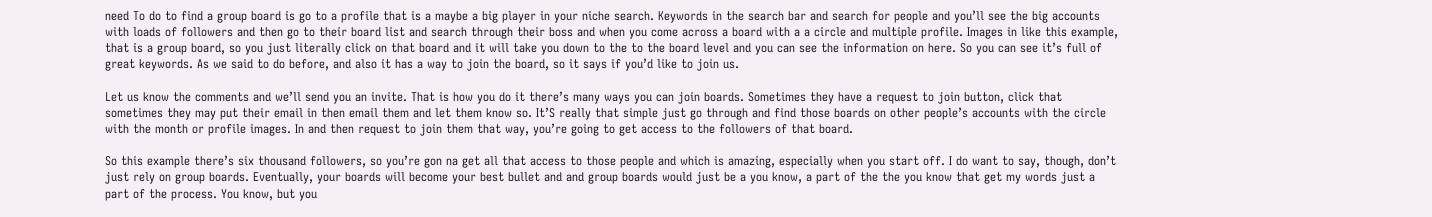need To do to find a group board is go to a profile that is a maybe a big player in your niche search. Keywords in the search bar and search for people and you’ll see the big accounts with loads of followers and then go to their board list and search through their boss and when you come across a board with a a circle and multiple profile. Images in like this example, that is a group board, so you just literally click on that board and it will take you down to the to the board level and you can see the information on here. So you can see it’s full of great keywords. As we said to do before, and also it has a way to join the board, so it says if you’d like to join us.

Let us know the comments and we’ll send you an invite. That is how you do it there’s many ways you can join boards. Sometimes they have a request to join button, click that sometimes they may put their email in then email them and let them know so. It’S really that simple just go through and find those boards on other people’s accounts with the circle with the month or profile images. In and then request to join them that way, you’re going to get access to the followers of that board.

So this example there’s six thousand followers, so you’re gon na get all that access to those people and which is amazing, especially when you start off. I do want to say, though, don’t just rely on group boards. Eventually, your boards will become your best bullet and and group boards would just be a you know, a part of the the you know that get my words just a part of the process. You know, but you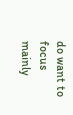do want to focus mainly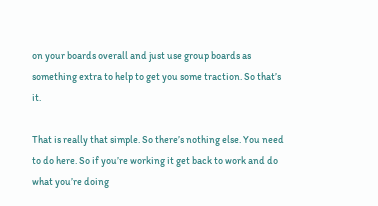on your boards overall and just use group boards as something extra to help to get you some traction. So that’s it.

That is really that simple. So there’s nothing else. You need to do here. So if you’re working it get back to work and do what you’re doing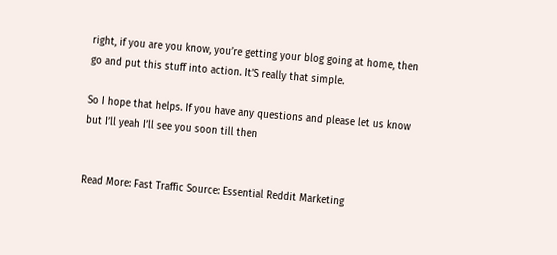right, if you are you know, you’re getting your blog going at home, then go and put this stuff into action. It’S really that simple.

So I hope that helps. If you have any questions and please let us know but I’ll yeah I’ll see you soon till then


Read More: Fast Traffic Source: Essential Reddit Marketing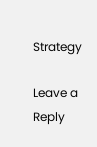Strategy

Leave a Reply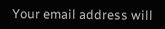Your email address will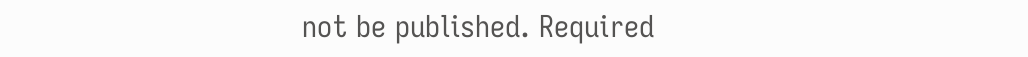not be published. Required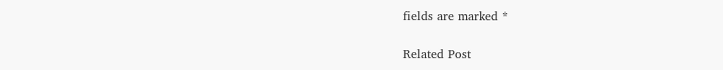fields are marked *

Related Post